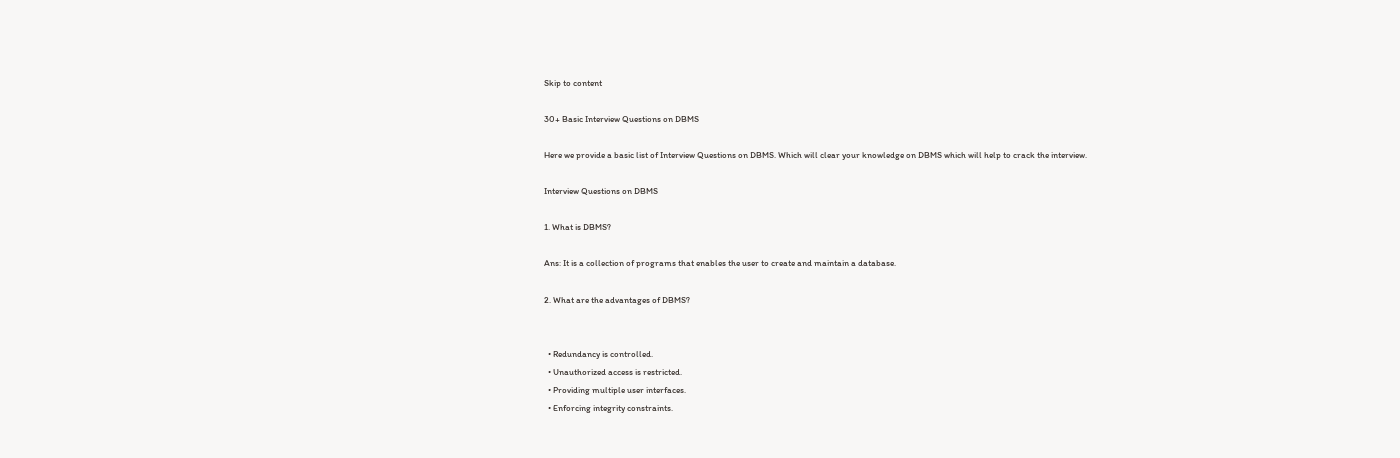Skip to content

30+ Basic Interview Questions on DBMS

Here we provide a basic list of Interview Questions on DBMS. Which will clear your knowledge on DBMS which will help to crack the interview.

Interview Questions on DBMS

1. What is DBMS?

Ans: It is a collection of programs that enables the user to create and maintain a database.

2. What are the advantages of DBMS?


  • Redundancy is controlled.
  • Unauthorized access is restricted.
  • Providing multiple user interfaces.
  • Enforcing integrity constraints.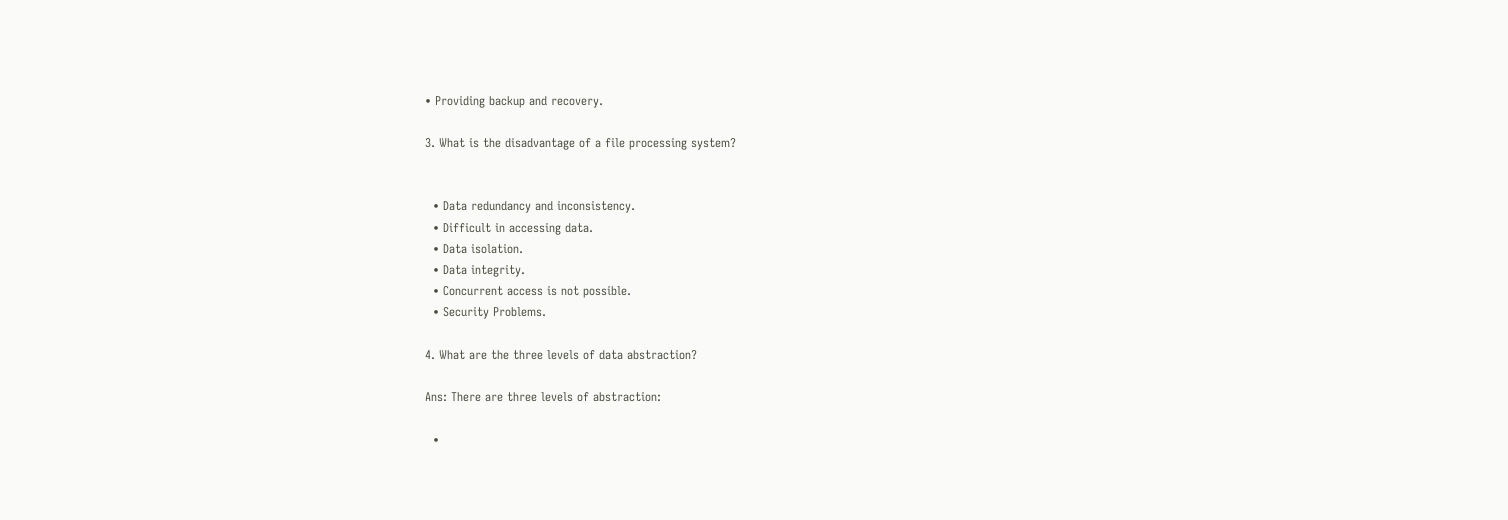• Providing backup and recovery.

3. What is the disadvantage of a file processing system?


  • Data redundancy and inconsistency.
  • Difficult in accessing data.
  • Data isolation.
  • Data integrity.
  • Concurrent access is not possible.
  • Security Problems.

4. What are the three levels of data abstraction?

Ans: There are three levels of abstraction:

  •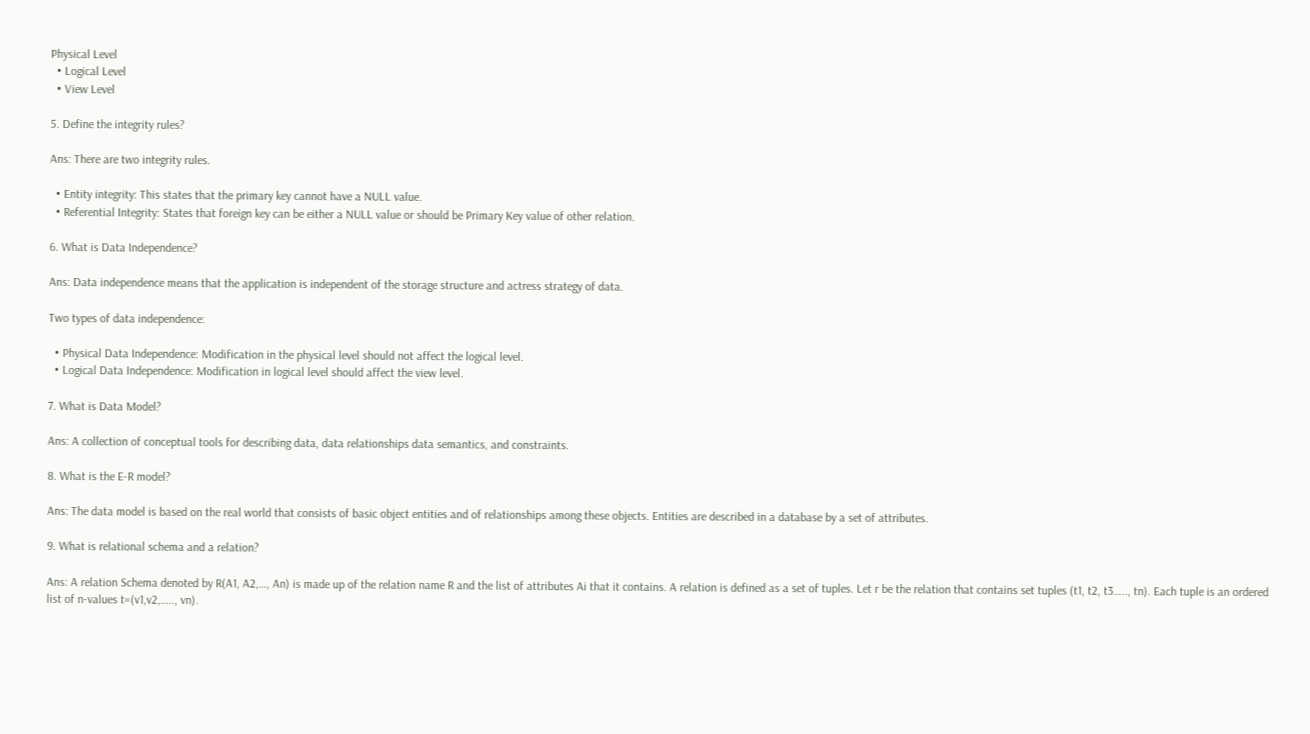Physical Level
  • Logical Level
  • View Level

5. Define the integrity rules?

Ans: There are two integrity rules.

  • Entity integrity: This states that the primary key cannot have a NULL value.
  • Referential Integrity: States that foreign key can be either a NULL value or should be Primary Key value of other relation.

6. What is Data Independence?

Ans: Data independence means that the application is independent of the storage structure and actress strategy of data.

Two types of data independence:

  • Physical Data Independence: Modification in the physical level should not affect the logical level.
  • Logical Data Independence: Modification in logical level should affect the view level.

7. What is Data Model?

Ans: A collection of conceptual tools for describing data, data relationships data semantics, and constraints.

8. What is the E-R model?

Ans: The data model is based on the real world that consists of basic object entities and of relationships among these objects. Entities are described in a database by a set of attributes.

9. What is relational schema and a relation?

Ans: A relation Schema denoted by R(A1, A2,…, An) is made up of the relation name R and the list of attributes Ai that it contains. A relation is defined as a set of tuples. Let r be the relation that contains set tuples (t1, t2, t3….., tn). Each tuple is an ordered list of n-values t=(v1,v2,….., vn).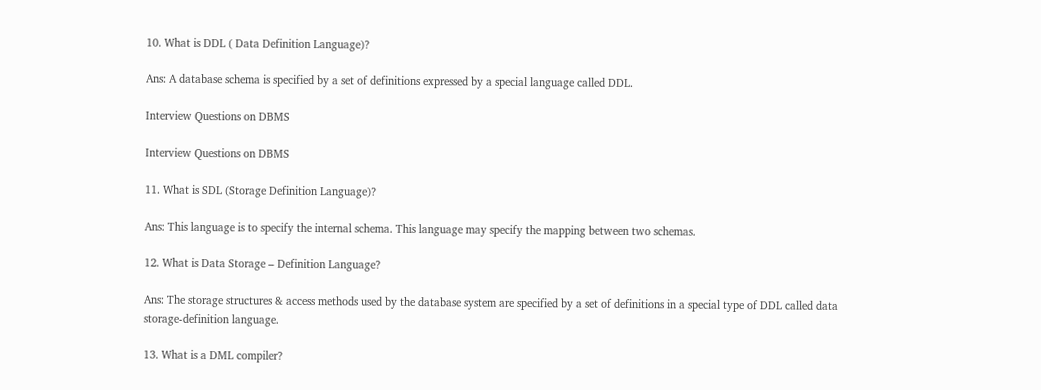10. What is DDL ( Data Definition Language)?

Ans: A database schema is specified by a set of definitions expressed by a special language called DDL.

Interview Questions on DBMS

Interview Questions on DBMS

11. What is SDL (Storage Definition Language)?

Ans: This language is to specify the internal schema. This language may specify the mapping between two schemas.

12. What is Data Storage – Definition Language?

Ans: The storage structures & access methods used by the database system are specified by a set of definitions in a special type of DDL called data storage-definition language.

13. What is a DML compiler?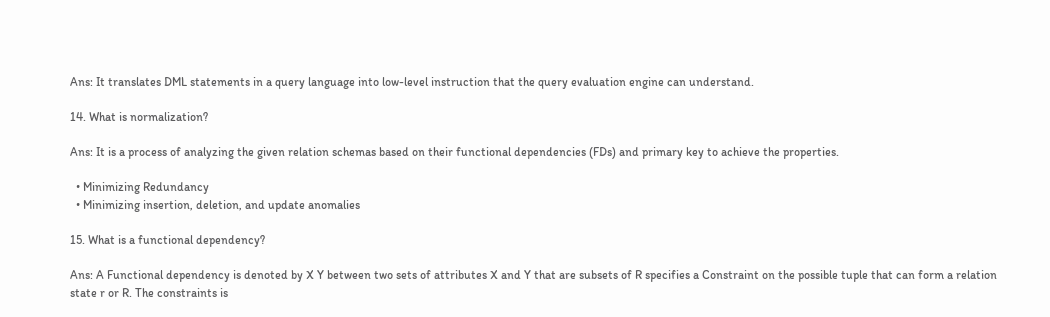Ans: It translates DML statements in a query language into low-level instruction that the query evaluation engine can understand.

14. What is normalization?

Ans: It is a process of analyzing the given relation schemas based on their functional dependencies (FDs) and primary key to achieve the properties.

  • Minimizing Redundancy
  • Minimizing insertion, deletion, and update anomalies

15. What is a functional dependency?

Ans: A Functional dependency is denoted by X Y between two sets of attributes X and Y that are subsets of R specifies a Constraint on the possible tuple that can form a relation state r or R. The constraints is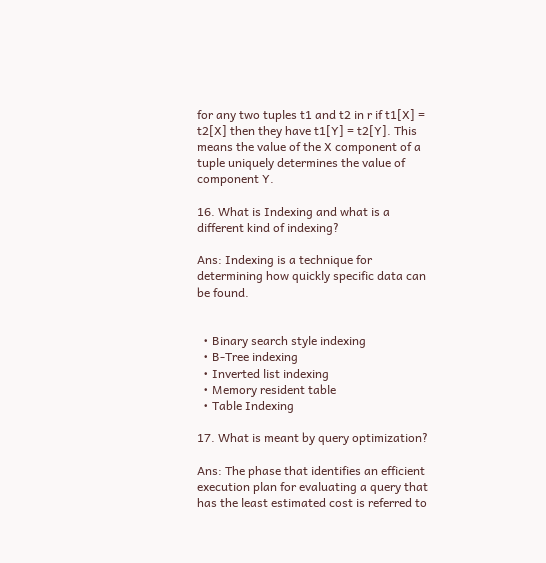for any two tuples t1 and t2 in r if t1[X] = t2[X] then they have t1[Y] = t2[Y]. This means the value of the X component of a tuple uniquely determines the value of component Y.

16. What is Indexing and what is a different kind of indexing?

Ans: Indexing is a technique for determining how quickly specific data can be found.


  • Binary search style indexing
  • B-Tree indexing
  • Inverted list indexing
  • Memory resident table
  • Table Indexing

17. What is meant by query optimization?

Ans: The phase that identifies an efficient execution plan for evaluating a query that has the least estimated cost is referred to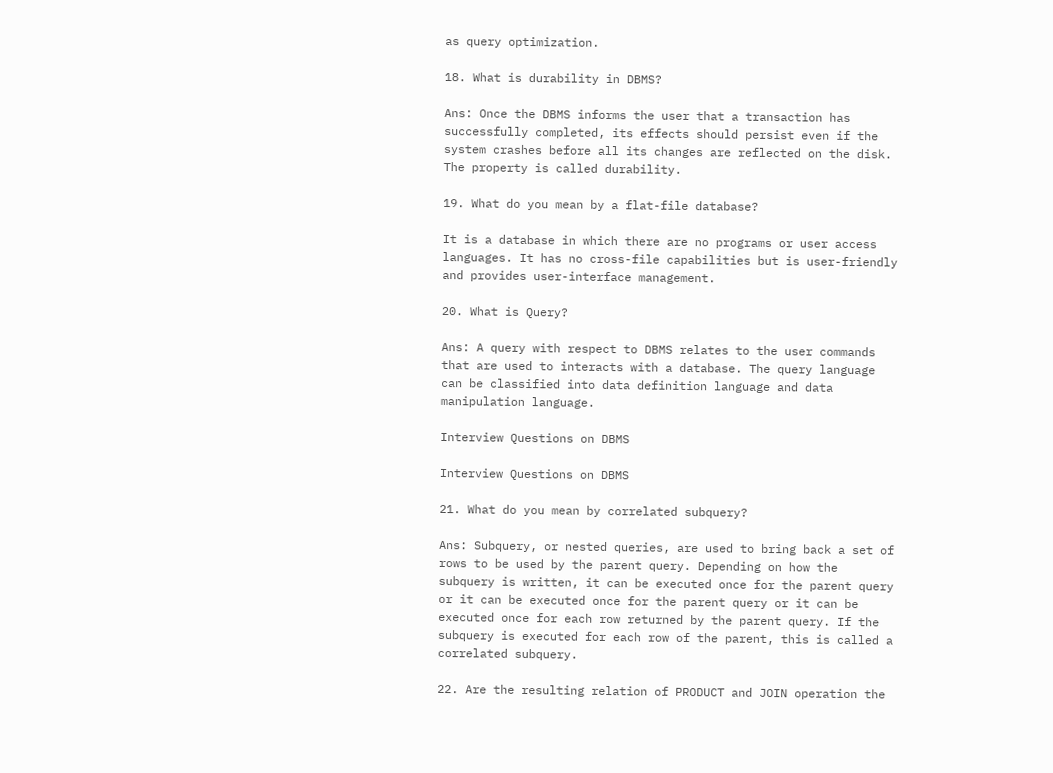as query optimization.

18. What is durability in DBMS?

Ans: Once the DBMS informs the user that a transaction has successfully completed, its effects should persist even if the system crashes before all its changes are reflected on the disk. The property is called durability.

19. What do you mean by a flat-file database?

It is a database in which there are no programs or user access languages. It has no cross-file capabilities but is user-friendly and provides user-interface management.

20. What is Query?

Ans: A query with respect to DBMS relates to the user commands that are used to interacts with a database. The query language can be classified into data definition language and data manipulation language.

Interview Questions on DBMS

Interview Questions on DBMS

21. What do you mean by correlated subquery?

Ans: Subquery, or nested queries, are used to bring back a set of rows to be used by the parent query. Depending on how the subquery is written, it can be executed once for the parent query or it can be executed once for the parent query or it can be executed once for each row returned by the parent query. If the subquery is executed for each row of the parent, this is called a correlated subquery.

22. Are the resulting relation of PRODUCT and JOIN operation the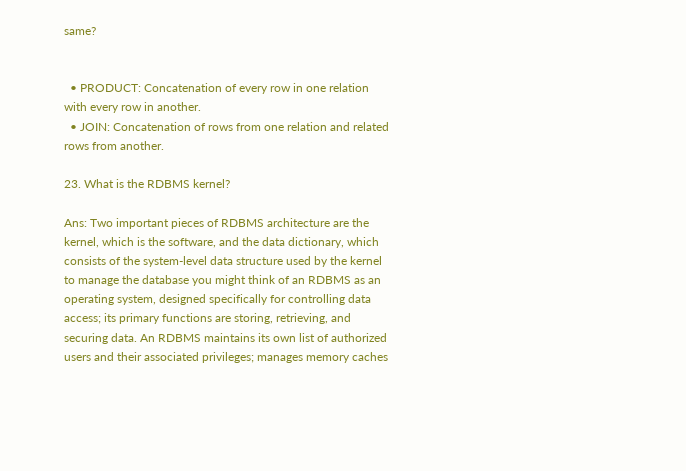same?


  • PRODUCT: Concatenation of every row in one relation with every row in another.
  • JOIN: Concatenation of rows from one relation and related rows from another.

23. What is the RDBMS kernel?

Ans: Two important pieces of RDBMS architecture are the kernel, which is the software, and the data dictionary, which consists of the system-level data structure used by the kernel to manage the database you might think of an RDBMS as an operating system, designed specifically for controlling data access; its primary functions are storing, retrieving, and securing data. An RDBMS maintains its own list of authorized users and their associated privileges; manages memory caches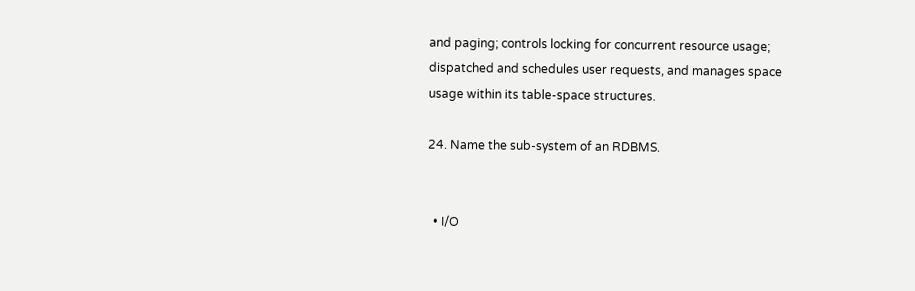and paging; controls locking for concurrent resource usage; dispatched and schedules user requests, and manages space usage within its table-space structures.

24. Name the sub-system of an RDBMS.


  • I/O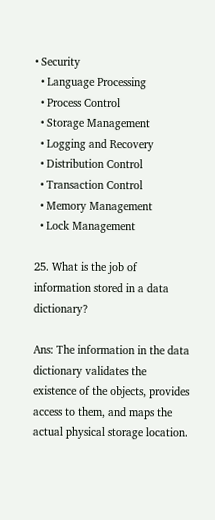• Security
  • Language Processing
  • Process Control
  • Storage Management
  • Logging and Recovery
  • Distribution Control
  • Transaction Control
  • Memory Management
  • Lock Management

25. What is the job of information stored in a data dictionary?

Ans: The information in the data dictionary validates the existence of the objects, provides access to them, and maps the actual physical storage location.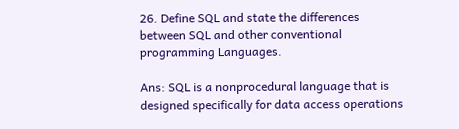26. Define SQL and state the differences between SQL and other conventional programming Languages.

Ans: SQL is a nonprocedural language that is designed specifically for data access operations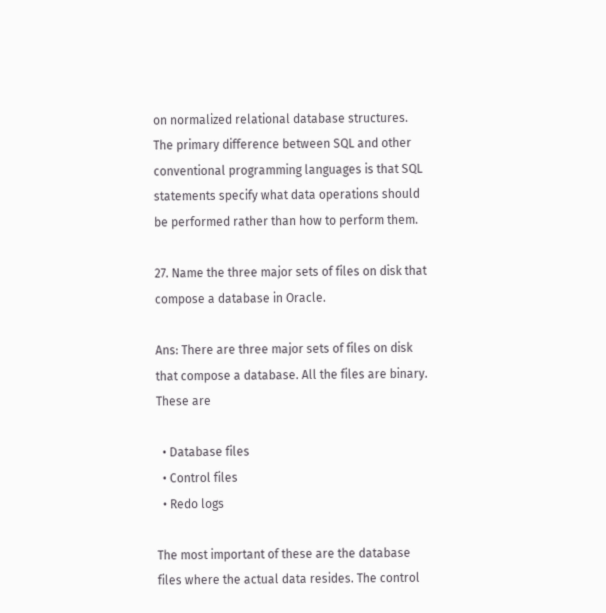on normalized relational database structures. The primary difference between SQL and other conventional programming languages is that SQL statements specify what data operations should be performed rather than how to perform them.

27. Name the three major sets of files on disk that compose a database in Oracle.

Ans: There are three major sets of files on disk that compose a database. All the files are binary. These are

  • Database files
  • Control files
  • Redo logs

The most important of these are the database files where the actual data resides. The control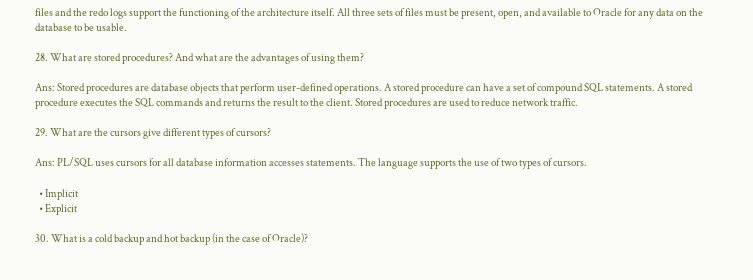files and the redo logs support the functioning of the architecture itself. All three sets of files must be present, open, and available to Oracle for any data on the database to be usable.

28. What are stored procedures? And what are the advantages of using them?

Ans: Stored procedures are database objects that perform user-defined operations. A stored procedure can have a set of compound SQL statements. A stored procedure executes the SQL commands and returns the result to the client. Stored procedures are used to reduce network traffic.

29. What are the cursors give different types of cursors?

Ans: PL/SQL uses cursors for all database information accesses statements. The language supports the use of two types of cursors.

  • Implicit
  • Explicit

30. What is a cold backup and hot backup (in the case of Oracle)?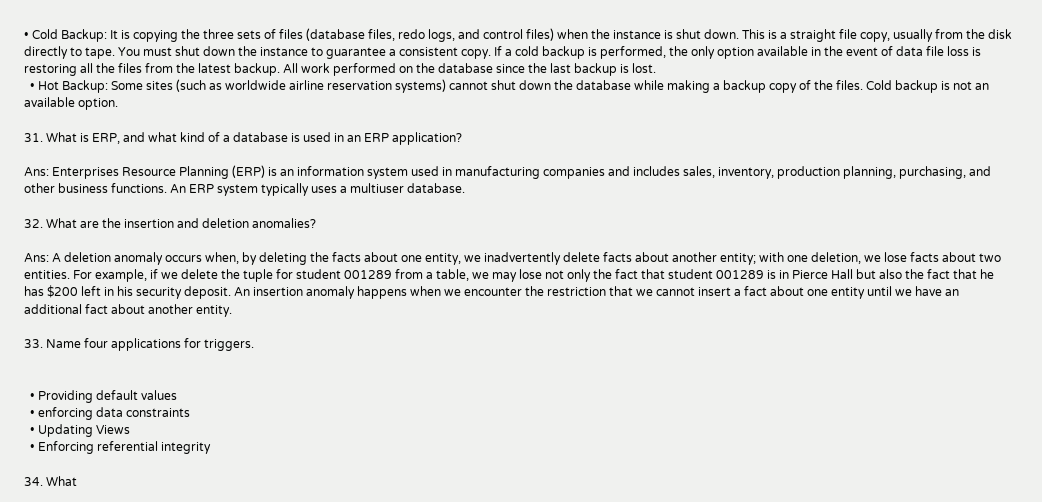• Cold Backup: It is copying the three sets of files (database files, redo logs, and control files) when the instance is shut down. This is a straight file copy, usually from the disk directly to tape. You must shut down the instance to guarantee a consistent copy. If a cold backup is performed, the only option available in the event of data file loss is restoring all the files from the latest backup. All work performed on the database since the last backup is lost.
  • Hot Backup: Some sites (such as worldwide airline reservation systems) cannot shut down the database while making a backup copy of the files. Cold backup is not an available option.

31. What is ERP, and what kind of a database is used in an ERP application?

Ans: Enterprises Resource Planning (ERP) is an information system used in manufacturing companies and includes sales, inventory, production planning, purchasing, and other business functions. An ERP system typically uses a multiuser database.

32. What are the insertion and deletion anomalies?

Ans: A deletion anomaly occurs when, by deleting the facts about one entity, we inadvertently delete facts about another entity; with one deletion, we lose facts about two entities. For example, if we delete the tuple for student 001289 from a table, we may lose not only the fact that student 001289 is in Pierce Hall but also the fact that he has $200 left in his security deposit. An insertion anomaly happens when we encounter the restriction that we cannot insert a fact about one entity until we have an additional fact about another entity.

33. Name four applications for triggers.


  • Providing default values
  • enforcing data constraints
  • Updating Views
  • Enforcing referential integrity

34. What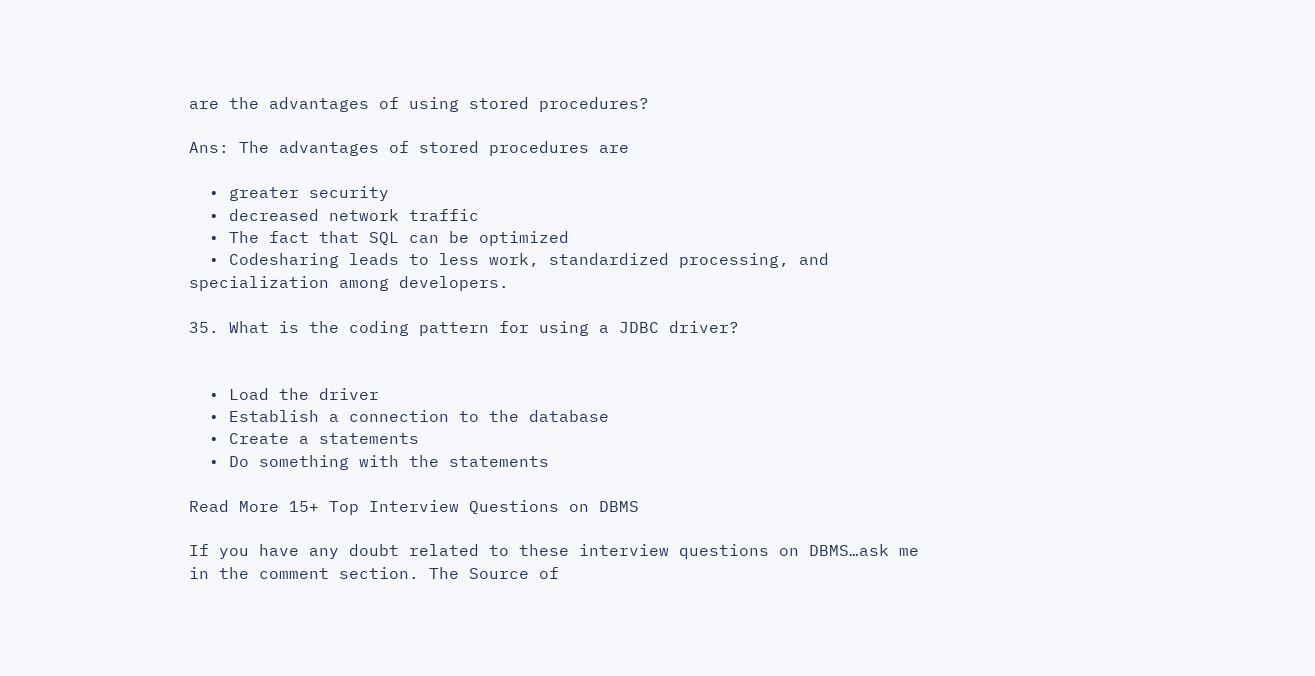are the advantages of using stored procedures?

Ans: The advantages of stored procedures are

  • greater security
  • decreased network traffic
  • The fact that SQL can be optimized
  • Codesharing leads to less work, standardized processing, and specialization among developers.

35. What is the coding pattern for using a JDBC driver?


  • Load the driver
  • Establish a connection to the database
  • Create a statements
  • Do something with the statements

Read More 15+ Top Interview Questions on DBMS

If you have any doubt related to these interview questions on DBMS…ask me in the comment section. The Source of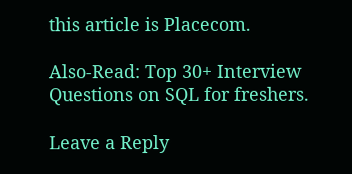this article is Placecom.

Also-Read: Top 30+ Interview Questions on SQL for freshers.

Leave a Reply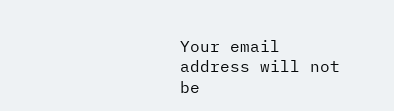Your email address will not be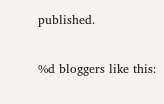published.

%d bloggers like this: